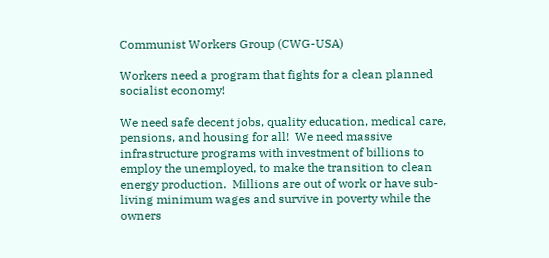Communist Workers Group (CWG-USA)

Workers need a program that fights for a clean planned socialist economy!

We need safe decent jobs, quality education, medical care, pensions, and housing for all!  We need massive infrastructure programs with investment of billions to employ the unemployed, to make the transition to clean energy production.  Millions are out of work or have sub-living minimum wages and survive in poverty while the owners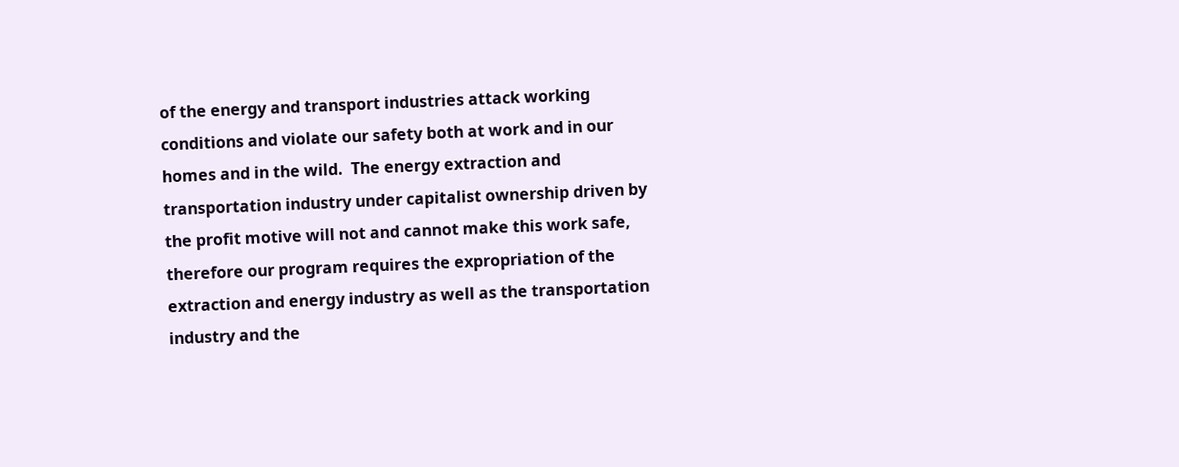of the energy and transport industries attack working conditions and violate our safety both at work and in our homes and in the wild.  The energy extraction and transportation industry under capitalist ownership driven by the profit motive will not and cannot make this work safe, therefore our program requires the expropriation of the extraction and energy industry as well as the transportation industry and the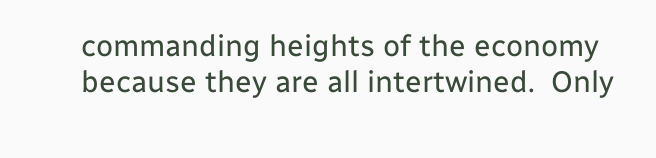commanding heights of the economy because they are all intertwined.  Only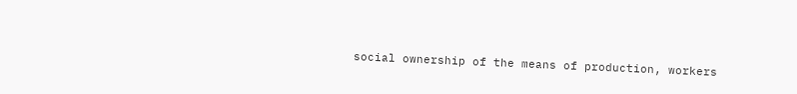social ownership of the means of production, workers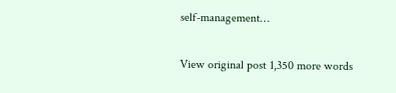self-management…

View original post 1,350 more words